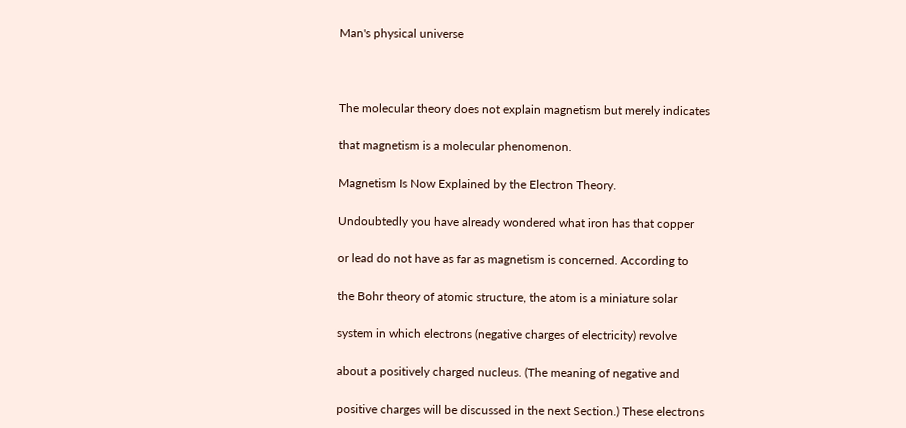Man's physical universe



The molecular theory does not explain magnetism but merely indicates

that magnetism is a molecular phenomenon.

Magnetism Is Now Explained by the Electron Theory.

Undoubtedly you have already wondered what iron has that copper

or lead do not have as far as magnetism is concerned. According to

the Bohr theory of atomic structure, the atom is a miniature solar

system in which electrons (negative charges of electricity) revolve

about a positively charged nucleus. (The meaning of negative and

positive charges will be discussed in the next Section.) These electrons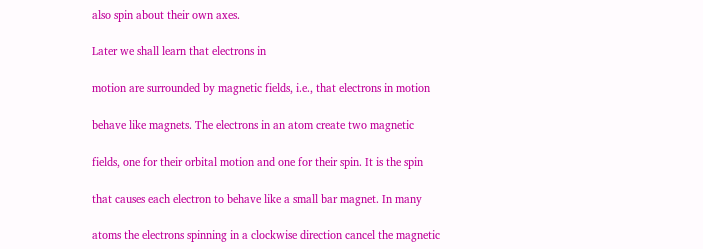also spin about their own axes.

Later we shall learn that electrons in

motion are surrounded by magnetic fields, i.e., that electrons in motion

behave like magnets. The electrons in an atom create two magnetic

fields, one for their orbital motion and one for their spin. It is the spin

that causes each electron to behave like a small bar magnet. In many

atoms the electrons spinning in a clockwise direction cancel the magnetic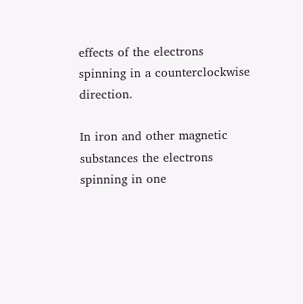effects of the electrons spinning in a counterclockwise direction.

In iron and other magnetic substances the electrons spinning in one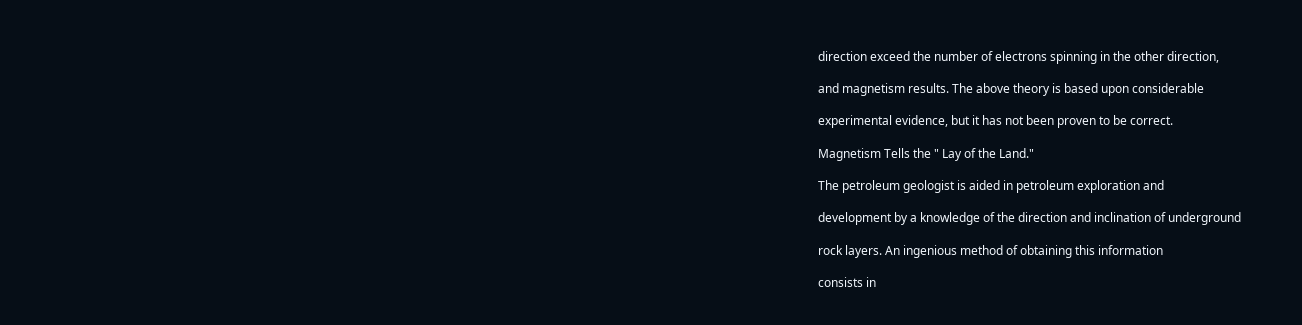direction exceed the number of electrons spinning in the other direction,

and magnetism results. The above theory is based upon considerable

experimental evidence, but it has not been proven to be correct.

Magnetism Tells the " Lay of the Land."

The petroleum geologist is aided in petroleum exploration and

development by a knowledge of the direction and inclination of underground

rock layers. An ingenious method of obtaining this information

consists in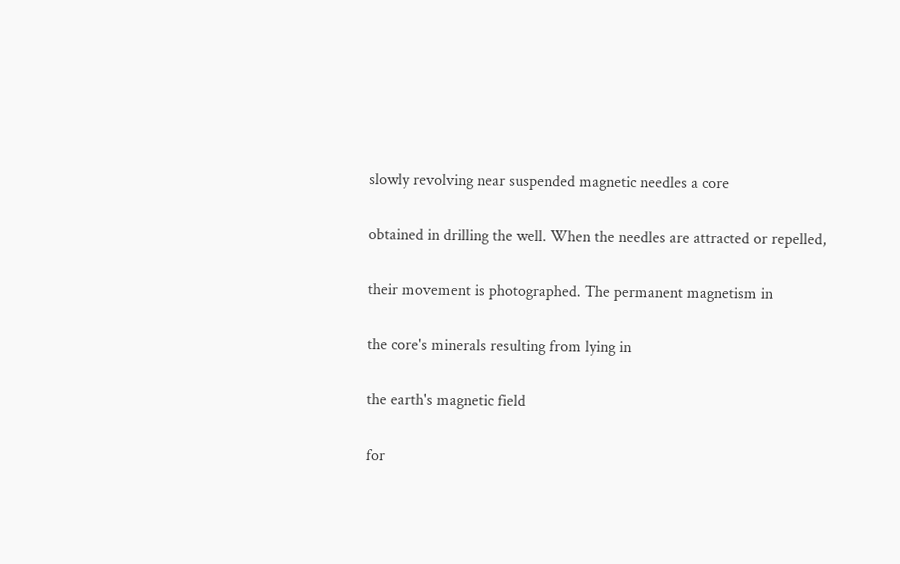slowly revolving near suspended magnetic needles a core

obtained in drilling the well. When the needles are attracted or repelled,

their movement is photographed. The permanent magnetism in

the core's minerals resulting from lying in

the earth's magnetic field

for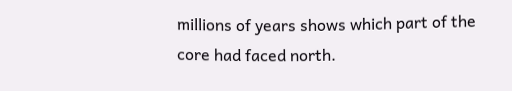millions of years shows which part of the core had faced north.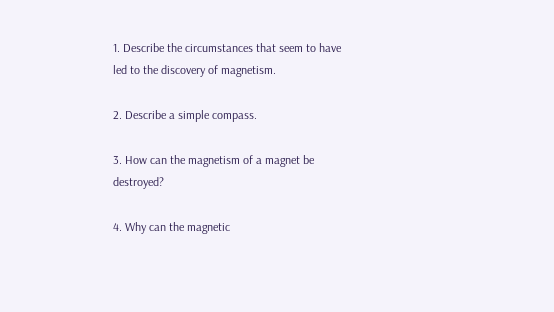1. Describe the circumstances that seem to have led to the discovery of magnetism.

2. Describe a simple compass.

3. How can the magnetism of a magnet be destroyed?

4. Why can the magnetic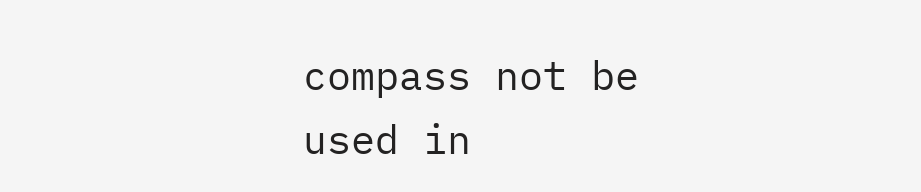compass not be used in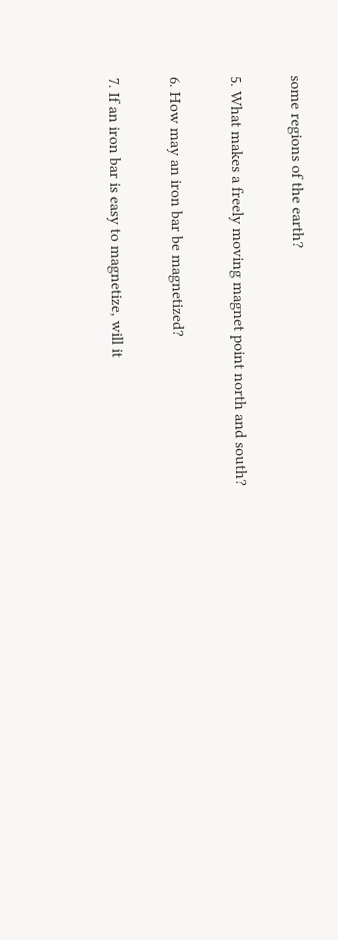some regions of the earth?

5. What makes a freely moving magnet point north and south?

6. How may an iron bar be magnetized?

7. If an iron bar is easy to magnetize, will it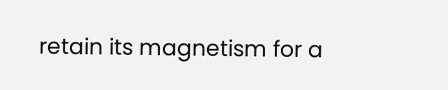retain its magnetism for a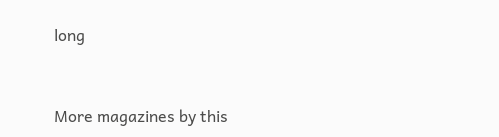long


More magazines by this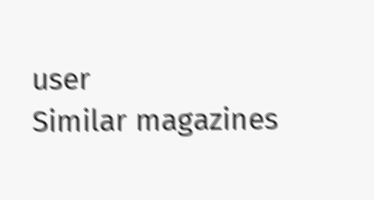user
Similar magazines